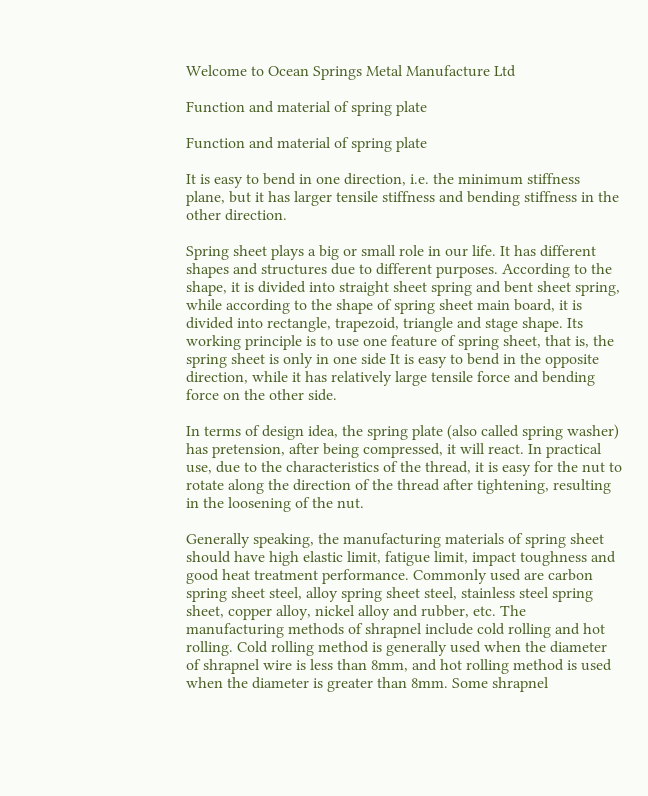Welcome to Ocean Springs Metal Manufacture Ltd

Function and material of spring plate

Function and material of spring plate

It is easy to bend in one direction, i.e. the minimum stiffness plane, but it has larger tensile stiffness and bending stiffness in the other direction.

Spring sheet plays a big or small role in our life. It has different shapes and structures due to different purposes. According to the shape, it is divided into straight sheet spring and bent sheet spring, while according to the shape of spring sheet main board, it is divided into rectangle, trapezoid, triangle and stage shape. Its working principle is to use one feature of spring sheet, that is, the spring sheet is only in one side It is easy to bend in the opposite direction, while it has relatively large tensile force and bending force on the other side.

In terms of design idea, the spring plate (also called spring washer) has pretension, after being compressed, it will react. In practical use, due to the characteristics of the thread, it is easy for the nut to rotate along the direction of the thread after tightening, resulting in the loosening of the nut.

Generally speaking, the manufacturing materials of spring sheet should have high elastic limit, fatigue limit, impact toughness and good heat treatment performance. Commonly used are carbon spring sheet steel, alloy spring sheet steel, stainless steel spring sheet, copper alloy, nickel alloy and rubber, etc. The manufacturing methods of shrapnel include cold rolling and hot rolling. Cold rolling method is generally used when the diameter of shrapnel wire is less than 8mm, and hot rolling method is used when the diameter is greater than 8mm. Some shrapnel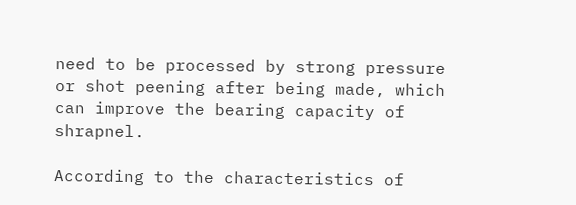need to be processed by strong pressure or shot peening after being made, which can improve the bearing capacity of shrapnel.

According to the characteristics of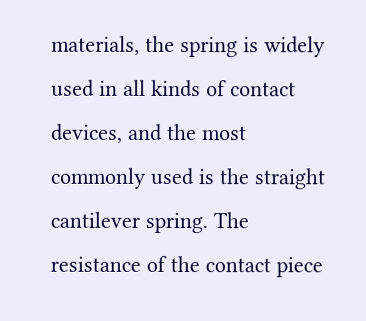materials, the spring is widely used in all kinds of contact devices, and the most commonly used is the straight cantilever spring. The resistance of the contact piece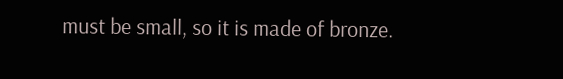must be small, so it is made of bronze.